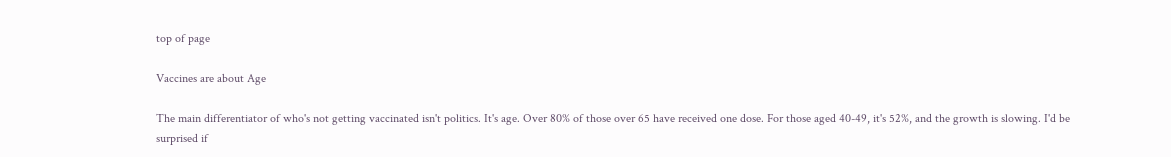top of page

Vaccines are about Age

The main differentiator of who's not getting vaccinated isn't politics. It's age. Over 80% of those over 65 have received one dose. For those aged 40-49, it's 52%, and the growth is slowing. I'd be surprised if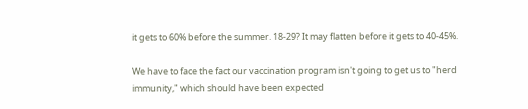it gets to 60% before the summer. 18-29? It may flatten before it gets to 40-45%.

We have to face the fact our vaccination program isn't going to get us to "herd immunity," which should have been expected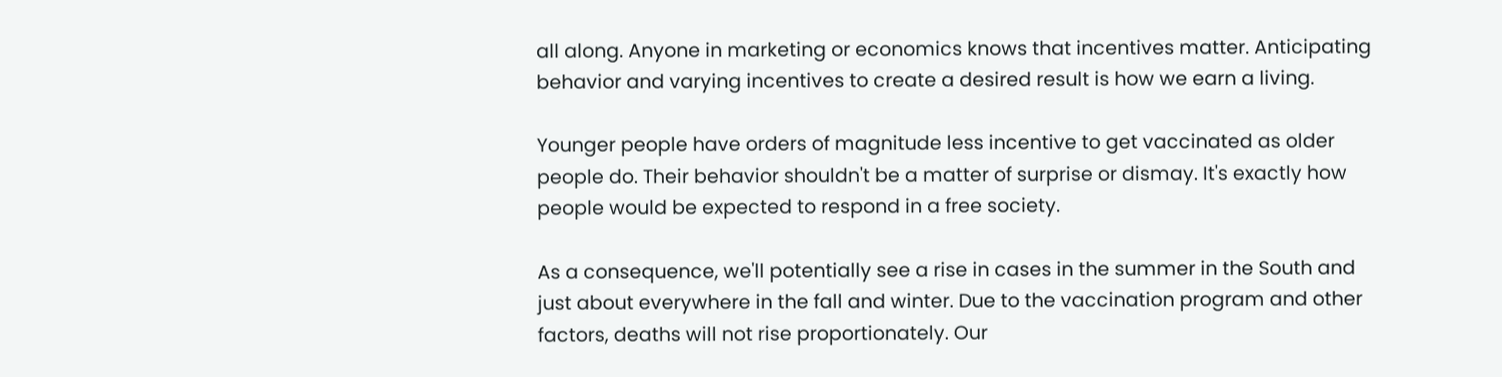all along. Anyone in marketing or economics knows that incentives matter. Anticipating behavior and varying incentives to create a desired result is how we earn a living.

Younger people have orders of magnitude less incentive to get vaccinated as older people do. Their behavior shouldn't be a matter of surprise or dismay. It's exactly how people would be expected to respond in a free society.

As a consequence, we'll potentially see a rise in cases in the summer in the South and just about everywhere in the fall and winter. Due to the vaccination program and other factors, deaths will not rise proportionately. Our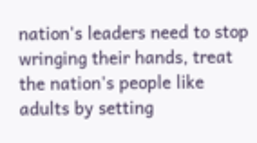nation's leaders need to stop wringing their hands, treat the nation's people like adults by setting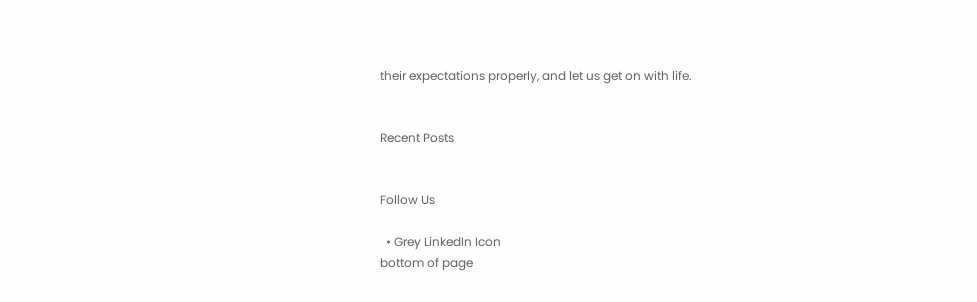their expectations properly, and let us get on with life.


Recent Posts


Follow Us

  • Grey LinkedIn Icon
bottom of page